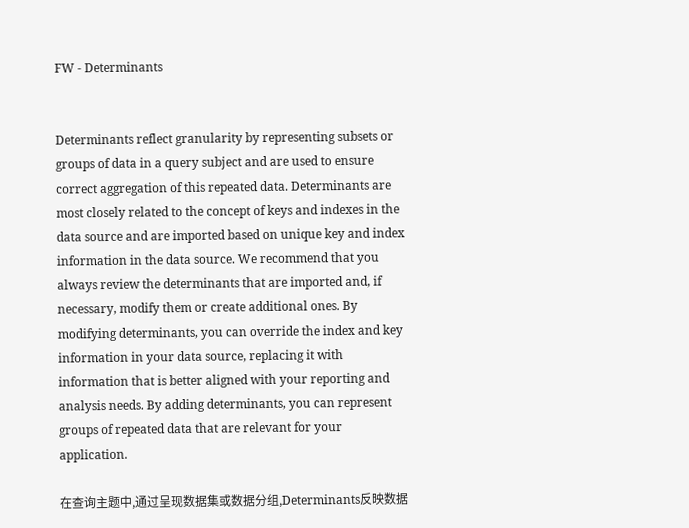FW - Determinants


Determinants reflect granularity by representing subsets or groups of data in a query subject and are used to ensure correct aggregation of this repeated data. Determinants are most closely related to the concept of keys and indexes in the data source and are imported based on unique key and index information in the data source. We recommend that you always review the determinants that are imported and, if necessary, modify them or create additional ones. By modifying determinants, you can override the index and key information in your data source, replacing it with information that is better aligned with your reporting and analysis needs. By adding determinants, you can represent groups of repeated data that are relevant for your application.

在查询主题中,通过呈现数据集或数据分组,Determinants反映数据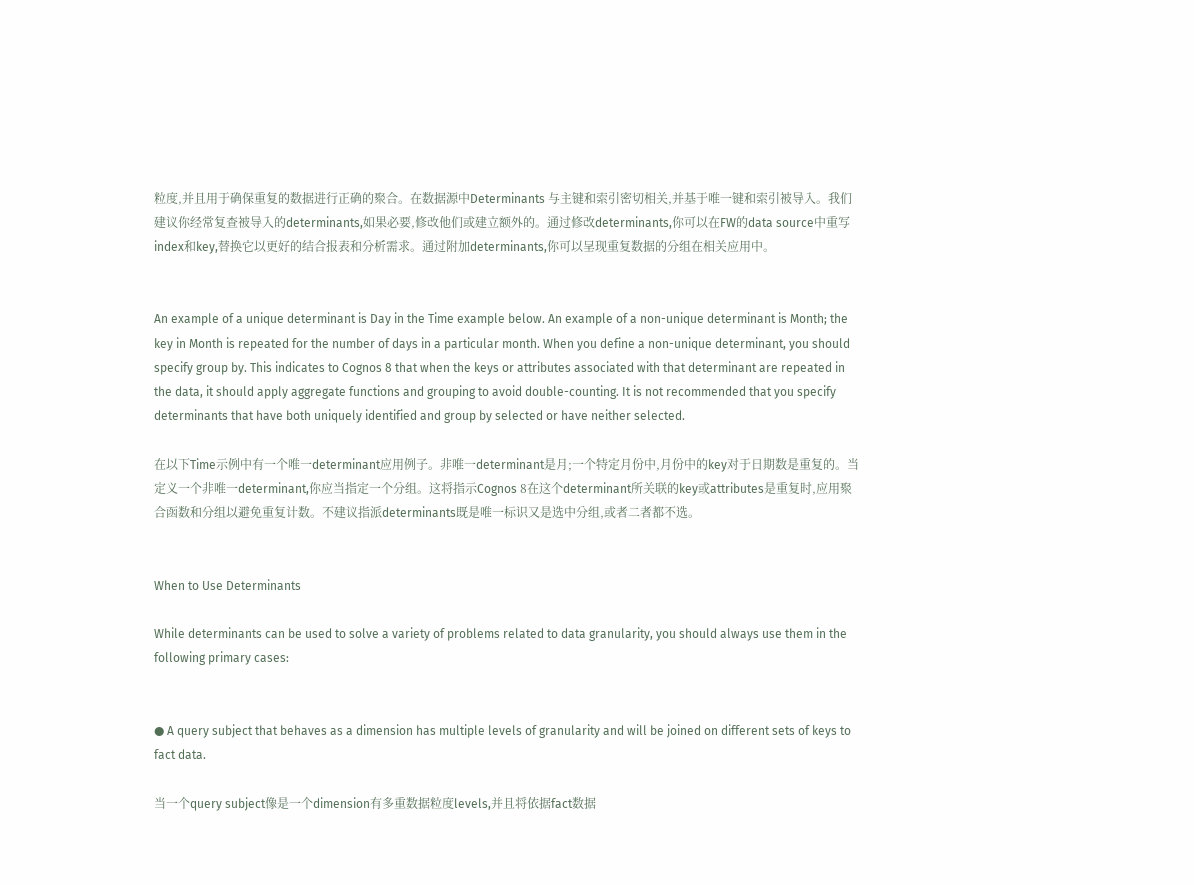粒度,并且用于确保重复的数据进行正确的聚合。在数据源中Determinants 与主键和索引密切相关,并基于唯一键和索引被导入。我们建议你经常复查被导入的determinants,如果必要,修改他们或建立额外的。通过修改determinants,你可以在FW的data source中重写index和key,替换它以更好的结合报表和分析需求。通过附加determinants,你可以呈现重复数据的分组在相关应用中。


An example of a unique determinant is Day in the Time example below. An example of a non-unique determinant is Month; the key in Month is repeated for the number of days in a particular month. When you define a non-unique determinant, you should specify group by. This indicates to Cognos 8 that when the keys or attributes associated with that determinant are repeated in the data, it should apply aggregate functions and grouping to avoid double-counting. It is not recommended that you specify determinants that have both uniquely identified and group by selected or have neither selected.

在以下Time示例中有一个唯一determinant应用例子。非唯一determinant是月;一个特定月份中,月份中的key对于日期数是重复的。当定义一个非唯一determinant,你应当指定一个分组。这将指示Cognos 8在这个determinant所关联的key或attributes是重复时,应用聚合函数和分组以避免重复计数。不建议指派determinants既是唯一标识又是选中分组,或者二者都不选。


When to Use Determinants

While determinants can be used to solve a variety of problems related to data granularity, you should always use them in the following primary cases:


● A query subject that behaves as a dimension has multiple levels of granularity and will be joined on different sets of keys to fact data.

当一个query subject像是一个dimension有多重数据粒度levels,并且将依据fact数据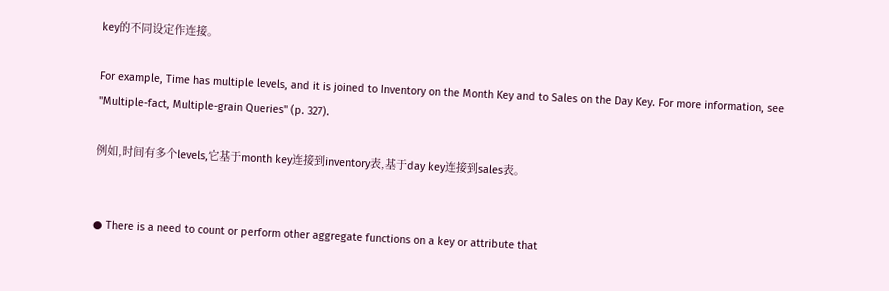key的不同设定作连接。

For example, Time has multiple levels, and it is joined to Inventory on the Month Key and to Sales on the Day Key. For more information, see "Multiple-fact, Multiple-grain Queries" (p. 327).

例如,时间有多个levels,它基于month key连接到inventory表,基于day key连接到sales表。


● There is a need to count or perform other aggregate functions on a key or attribute that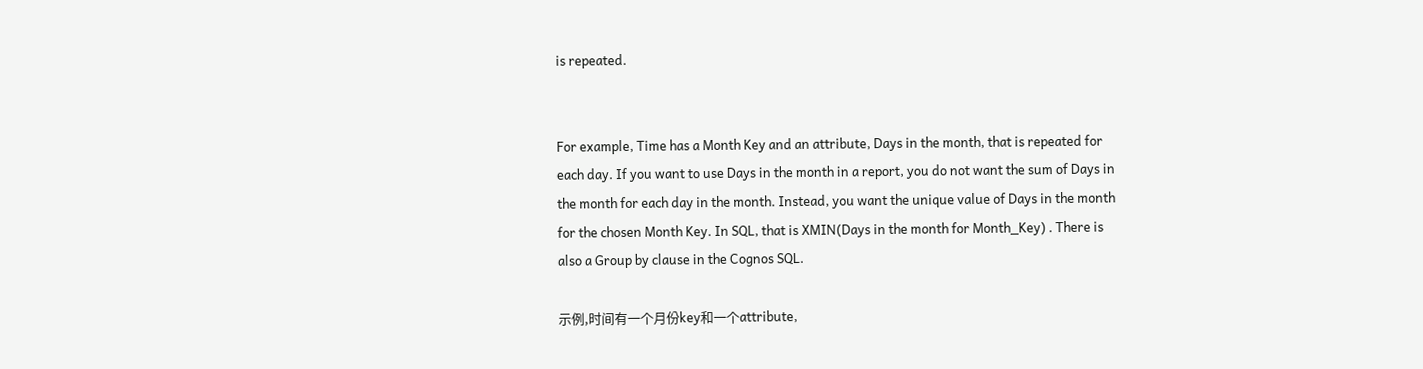is repeated.


For example, Time has a Month Key and an attribute, Days in the month, that is repeated for each day. If you want to use Days in the month in a report, you do not want the sum of Days in the month for each day in the month. Instead, you want the unique value of Days in the month for the chosen Month Key. In SQL, that is XMIN(Days in the month for Month_Key) . There is also a Group by clause in the Cognos SQL.

示例,时间有一个月份key和一个attribute,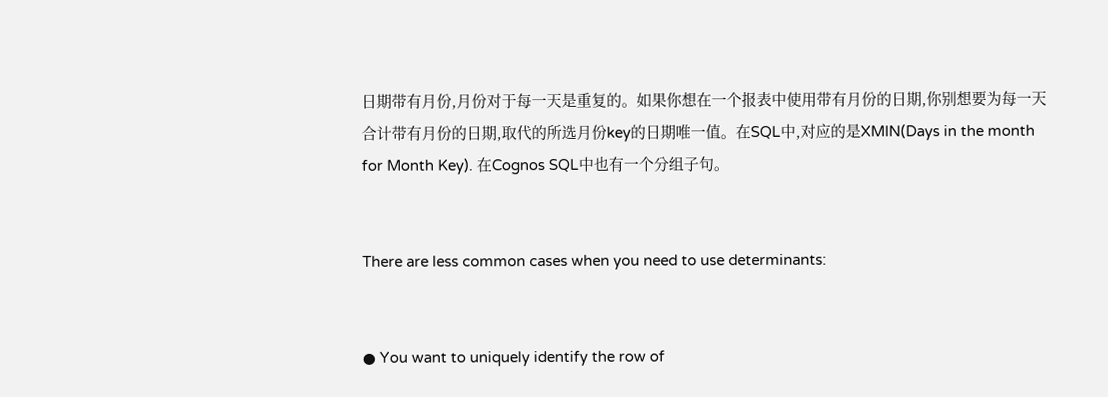日期带有月份,月份对于每一天是重复的。如果你想在一个报表中使用带有月份的日期,你别想要为每一天合计带有月份的日期,取代的所选月份key的日期唯一值。在SQL中,对应的是XMIN(Days in the month for Month Key). 在Cognos SQL中也有一个分组子句。


There are less common cases when you need to use determinants:


● You want to uniquely identify the row of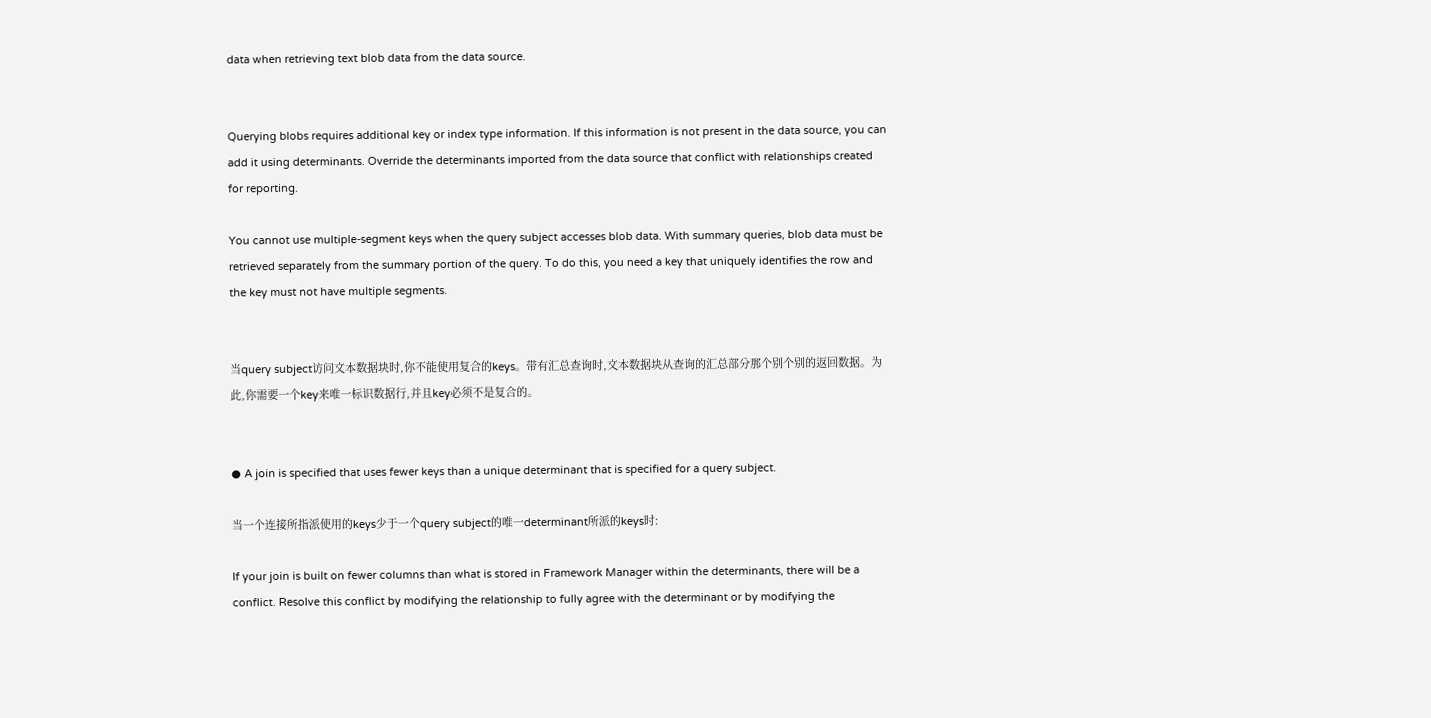data when retrieving text blob data from the data source.


Querying blobs requires additional key or index type information. If this information is not present in the data source, you can add it using determinants. Override the determinants imported from the data source that conflict with relationships created for reporting.

You cannot use multiple-segment keys when the query subject accesses blob data. With summary queries, blob data must be retrieved separately from the summary portion of the query. To do this, you need a key that uniquely identifies the row and the key must not have multiple segments.


当query subject访问文本数据块时,你不能使用复合的keys。带有汇总查询时,文本数据块从查询的汇总部分那个别个别的返回数据。为此,你需要一个key来唯一标识数据行,并且key必须不是复合的。


● A join is specified that uses fewer keys than a unique determinant that is specified for a query subject.

当一个连接所指派使用的keys少于一个query subject的唯一determinant所派的keys时:

If your join is built on fewer columns than what is stored in Framework Manager within the determinants, there will be a conflict. Resolve this conflict by modifying the relationship to fully agree with the determinant or by modifying the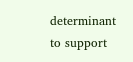determinant to support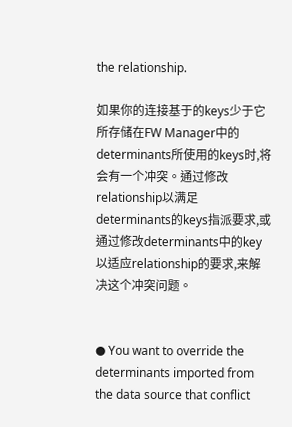the relationship.

如果你的连接基于的keys少于它所存储在FW Manager中的determinants所使用的keys时,将会有一个冲突。通过修改relationship以满足determinants的keys指派要求,或通过修改determinants中的key以适应relationship的要求,来解决这个冲突问题。


● You want to override the determinants imported from the data source that conflict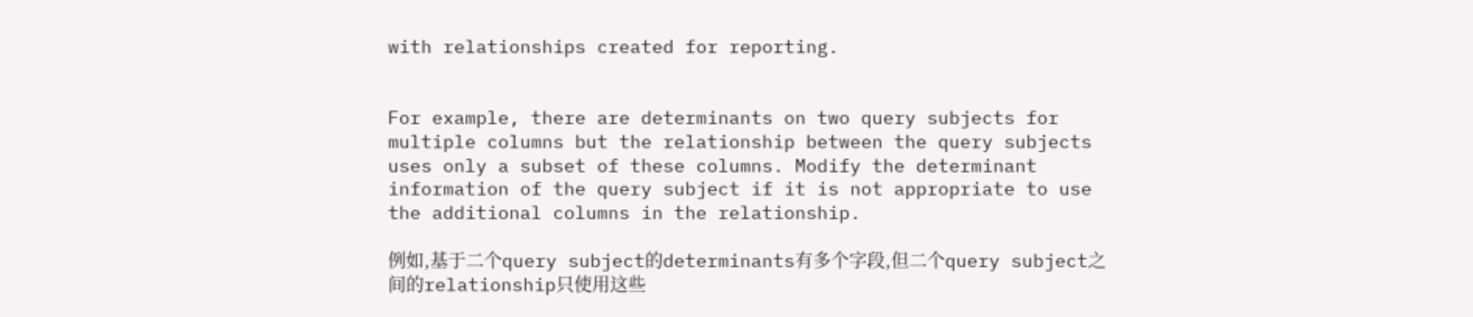with relationships created for reporting.


For example, there are determinants on two query subjects for multiple columns but the relationship between the query subjects uses only a subset of these columns. Modify the determinant information of the query subject if it is not appropriate to use the additional columns in the relationship.

例如,基于二个query subject的determinants有多个字段,但二个query subject之间的relationship只使用这些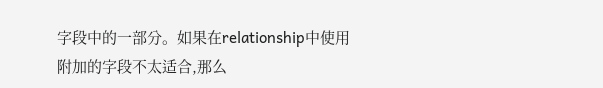字段中的一部分。如果在relationship中使用附加的字段不太适合,那么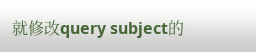就修改query subject的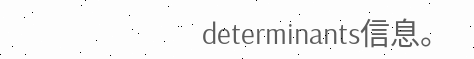determinants信息。